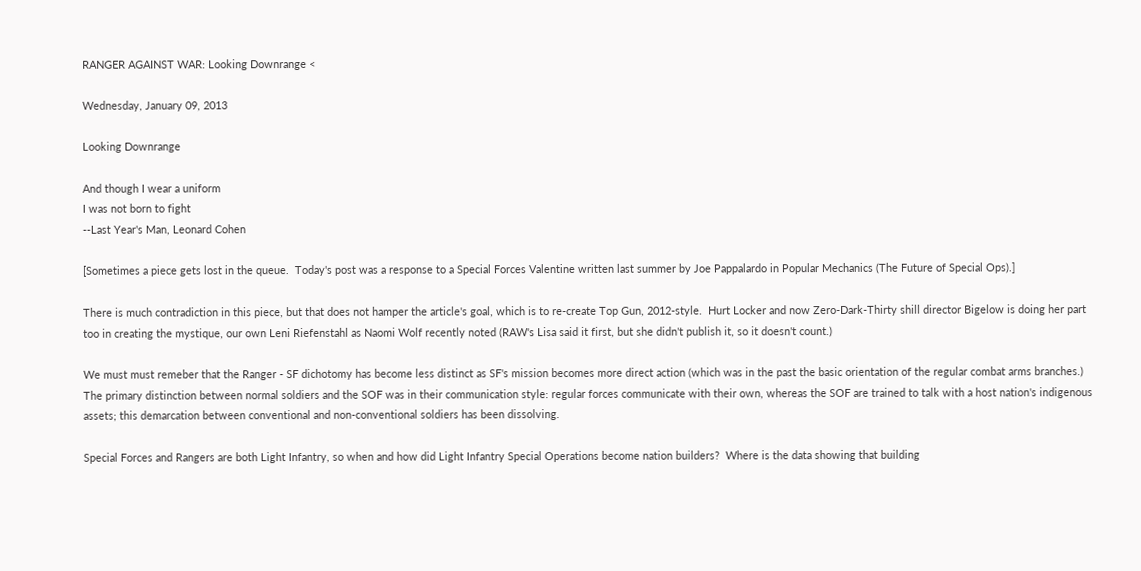RANGER AGAINST WAR: Looking Downrange <

Wednesday, January 09, 2013

Looking Downrange

And though I wear a uniform
I was not born to fight
--Last Year's Man, Leonard Cohen

[Sometimes a piece gets lost in the queue.  Today's post was a response to a Special Forces Valentine written last summer by Joe Pappalardo in Popular Mechanics (The Future of Special Ops).]

There is much contradiction in this piece, but that does not hamper the article's goal, which is to re-create Top Gun, 2012-style.  Hurt Locker and now Zero-Dark-Thirty shill director Bigelow is doing her part too in creating the mystique, our own Leni Riefenstahl as Naomi Wolf recently noted (RAW's Lisa said it first, but she didn't publish it, so it doesn't count.)

We must must remeber that the Ranger - SF dichotomy has become less distinct as SF's mission becomes more direct action (which was in the past the basic orientation of the regular combat arms branches.) The primary distinction between normal soldiers and the SOF was in their communication style: regular forces communicate with their own, whereas the SOF are trained to talk with a host nation's indigenous assets; this demarcation between conventional and non-conventional soldiers has been dissolving.

Special Forces and Rangers are both Light Infantry, so when and how did Light Infantry Special Operations become nation builders?  Where is the data showing that building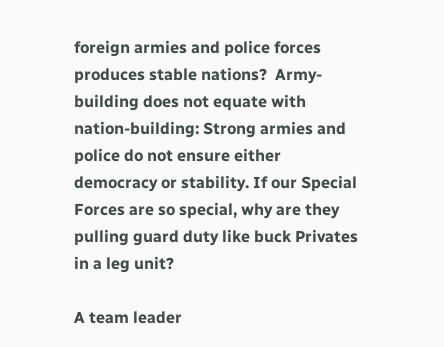foreign armies and police forces produces stable nations?  Army-building does not equate with nation-building: Strong armies and police do not ensure either democracy or stability. If our Special Forces are so special, why are they pulling guard duty like buck Privates in a leg unit?

A team leader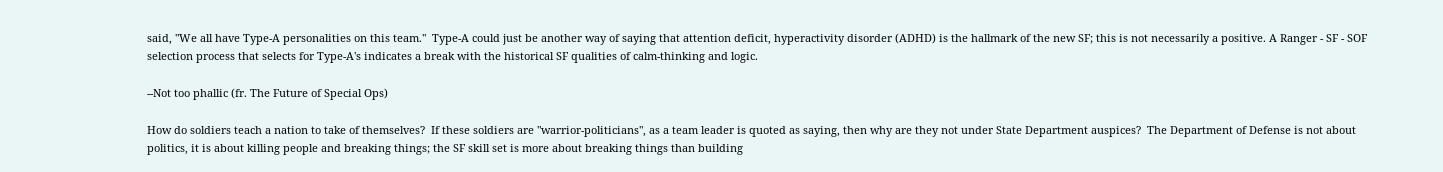said, "We all have Type-A personalities on this team."  Type-A could just be another way of saying that attention deficit, hyperactivity disorder (ADHD) is the hallmark of the new SF; this is not necessarily a positive. A Ranger - SF - SOF selection process that selects for Type-A's indicates a break with the historical SF qualities of calm-thinking and logic.

--Not too phallic (fr. The Future of Special Ops)

How do soldiers teach a nation to take of themselves?  If these soldiers are "warrior-politicians", as a team leader is quoted as saying, then why are they not under State Department auspices?  The Department of Defense is not about politics, it is about killing people and breaking things; the SF skill set is more about breaking things than building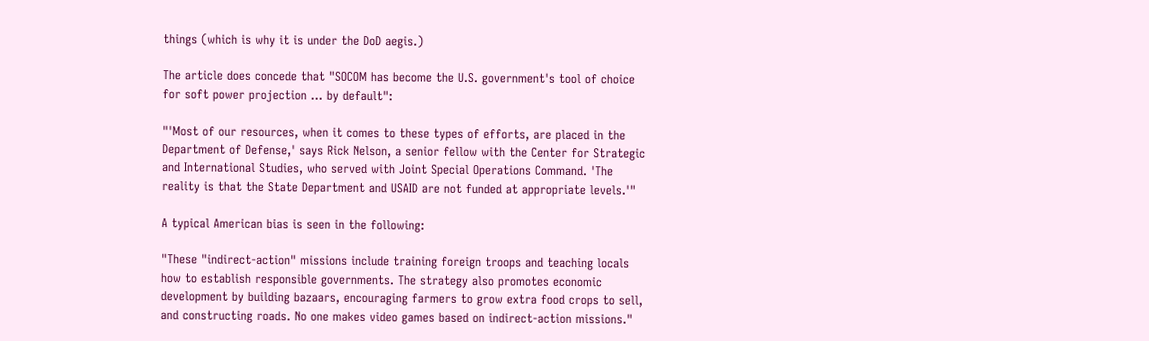things (which is why it is under the DoD aegis.)

The article does concede that "SOCOM has become the U.S. government's tool of choice for soft power projection ... by default":

"'Most of our resources, when it comes to these types of efforts, are placed in the Department of Defense,' says Rick Nelson, a senior fellow with the Center for Strategic and International Studies, who served with Joint Special Operations Command. 'The reality is that the State Department and USAID are not funded at appropriate levels.'"

A typical American bias is seen in the following:

"These "indirect-action" missions include training foreign troops and teaching locals how to establish responsible governments. The strategy also promotes economic development by building bazaars, encouraging farmers to grow extra food crops to sell, and constructing roads. No one makes video games based on indirect-action missions."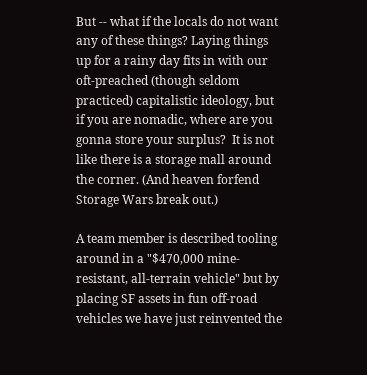But -- what if the locals do not want any of these things? Laying things up for a rainy day fits in with our oft-preached (though seldom practiced) capitalistic ideology, but if you are nomadic, where are you gonna store your surplus?  It is not like there is a storage mall around the corner. (And heaven forfend Storage Wars break out.)

A team member is described tooling around in a "$470,000 mine-resistant, all-terrain vehicle" but by placing SF assets in fun off-road vehicles we have just reinvented the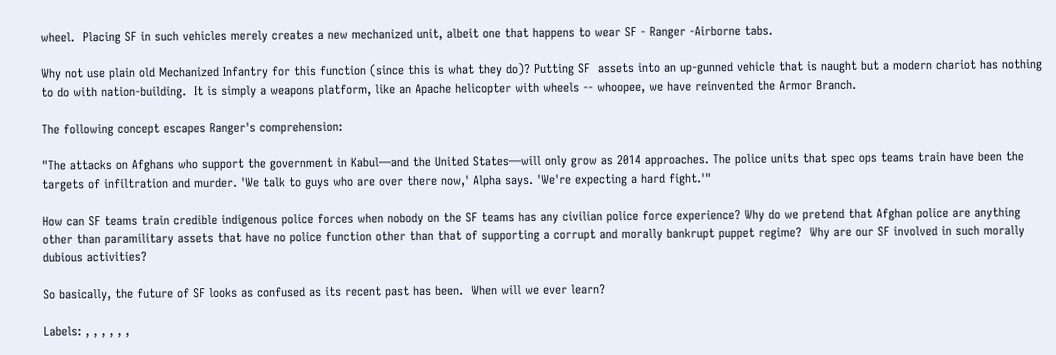wheel.  Placing SF in such vehicles merely creates a new mechanized unit, albeit one that happens to wear SF - Ranger -Airborne tabs.

Why not use plain old Mechanized Infantry for this function (since this is what they do)? Putting SF  assets into an up-gunned vehicle that is naught but a modern chariot has nothing to do with nation-building.  It is simply a weapons platform, like an Apache helicopter with wheels -- whoopee, we have reinvented the Armor Branch.

The following concept escapes Ranger's comprehension:

"The attacks on Afghans who support the government in Kabul—and the United States—will only grow as 2014 approaches. The police units that spec ops teams train have been the targets of infiltration and murder. 'We talk to guys who are over there now,' Alpha says. 'We're expecting a hard fight.'"

How can SF teams train credible indigenous police forces when nobody on the SF teams has any civilian police force experience? Why do we pretend that Afghan police are anything other than paramilitary assets that have no police function other than that of supporting a corrupt and morally bankrupt puppet regime?  Why are our SF involved in such morally dubious activities?

So basically, the future of SF looks as confused as its recent past has been.  When will we ever learn?

Labels: , , , , , ,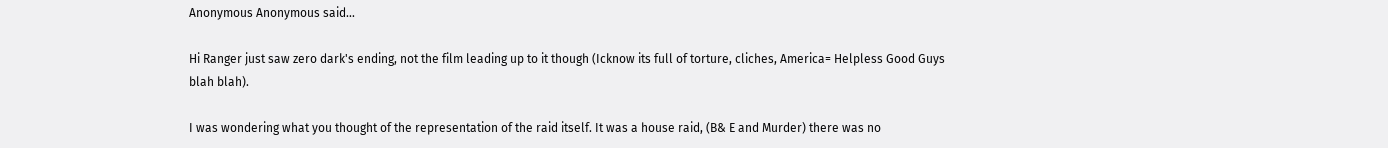Anonymous Anonymous said...

Hi Ranger just saw zero dark's ending, not the film leading up to it though (Icknow its full of torture, cliches, America= Helpless Good Guys blah blah).

I was wondering what you thought of the representation of the raid itself. It was a house raid, (B& E and Murder) there was no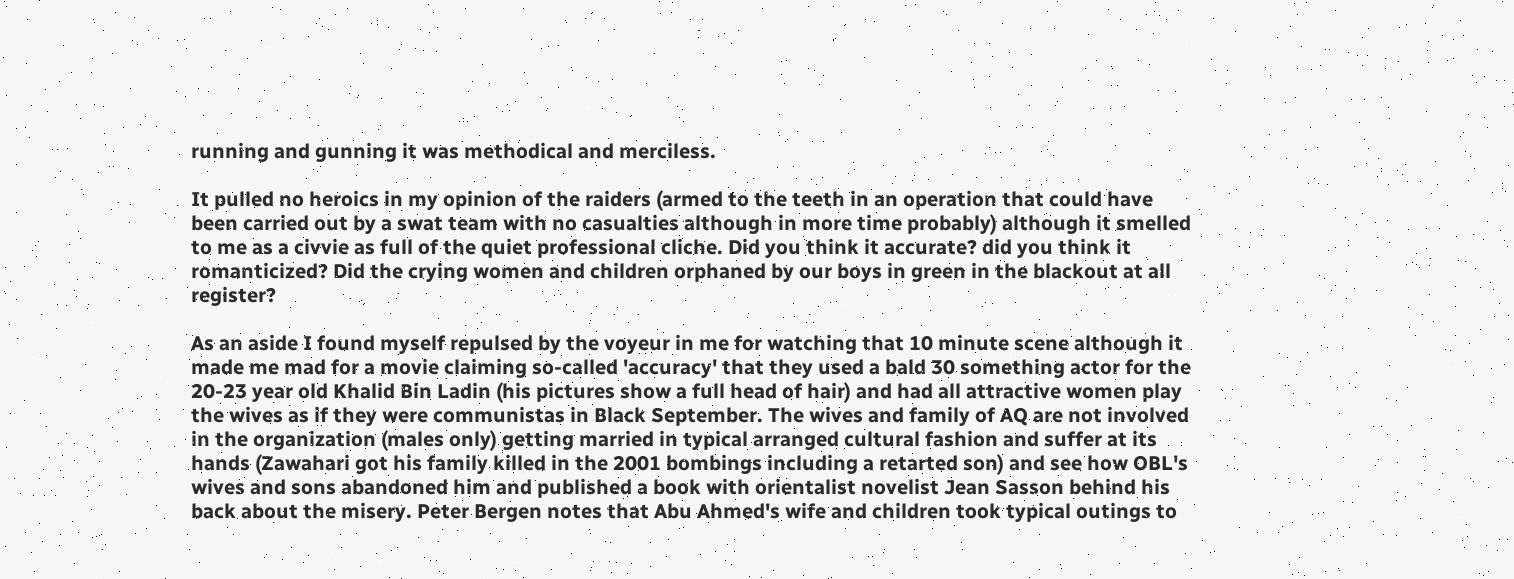running and gunning it was methodical and merciless.

It pulled no heroics in my opinion of the raiders (armed to the teeth in an operation that could have been carried out by a swat team with no casualties although in more time probably) although it smelled to me as a civvie as full of the quiet professional cliche. Did you think it accurate? did you think it romanticized? Did the crying women and children orphaned by our boys in green in the blackout at all register?

As an aside I found myself repulsed by the voyeur in me for watching that 10 minute scene although it made me mad for a movie claiming so-called 'accuracy' that they used a bald 30 something actor for the 20-23 year old Khalid Bin Ladin (his pictures show a full head of hair) and had all attractive women play the wives as if they were communistas in Black September. The wives and family of AQ are not involved in the organization (males only) getting married in typical arranged cultural fashion and suffer at its hands (Zawahari got his family killed in the 2001 bombings including a retarted son) and see how OBL's wives and sons abandoned him and published a book with orientalist novelist Jean Sasson behind his back about the misery. Peter Bergen notes that Abu Ahmed's wife and children took typical outings to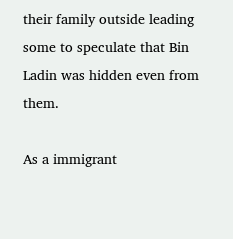their family outside leading some to speculate that Bin Ladin was hidden even from them.

As a immigrant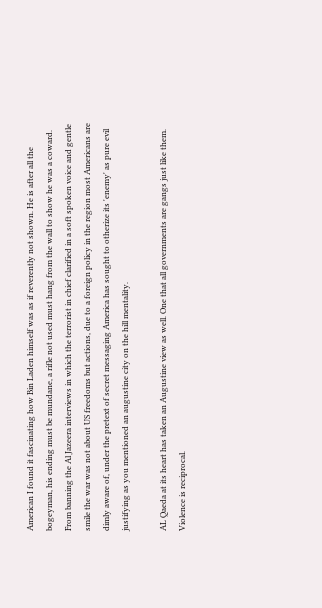American I found it fascinating how Bin Laden himself was as if reverently not shown. He is after all the bogeyman, his ending must be mundane, a rifle not used must hang from the wall to show he was a coward. From banning the Al Jazeera interviews in which the terrorist in chief clarified in a soft spoken voice and gentle smile the war was not about US freedoms but actions, due to a foreign policy in the region most Americans are dimly aware of, under the pretext of secret messaging America has sought to otherize its 'enemy' as pure evil justifying as you mentioned an augustine city on the hill mentality.

AL Qaeda at its heart has taken an Augustine view as well. One that all governments are gangs just like them. Violence is reciprocal.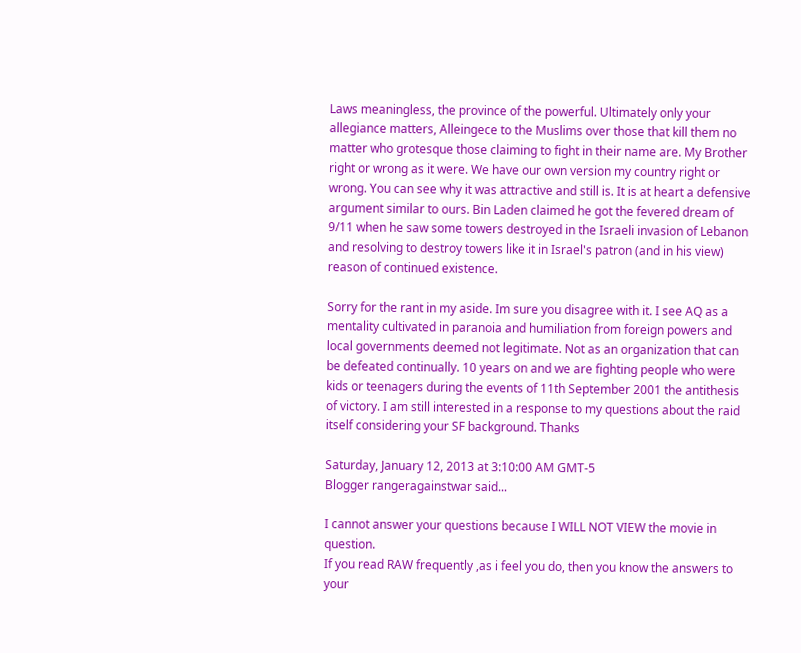Laws meaningless, the province of the powerful. Ultimately only your allegiance matters, Alleingece to the Muslims over those that kill them no matter who grotesque those claiming to fight in their name are. My Brother right or wrong as it were. We have our own version my country right or wrong. You can see why it was attractive and still is. It is at heart a defensive argument similar to ours. Bin Laden claimed he got the fevered dream of 9/11 when he saw some towers destroyed in the Israeli invasion of Lebanon and resolving to destroy towers like it in Israel's patron (and in his view) reason of continued existence.

Sorry for the rant in my aside. Im sure you disagree with it. I see AQ as a mentality cultivated in paranoia and humiliation from foreign powers and local governments deemed not legitimate. Not as an organization that can be defeated continually. 10 years on and we are fighting people who were kids or teenagers during the events of 11th September 2001 the antithesis of victory. I am still interested in a response to my questions about the raid itself considering your SF background. Thanks

Saturday, January 12, 2013 at 3:10:00 AM GMT-5
Blogger rangeragainstwar said...

I cannot answer your questions because I WILL NOT VIEW the movie in question.
If you read RAW frequently ,as i feel you do, then you know the answers to your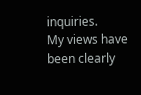inquiries.
My views have been clearly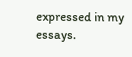expressed in my essays.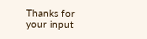Thanks for your input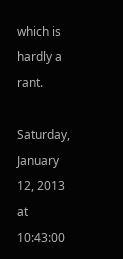which is hardly a rant.

Saturday, January 12, 2013 at 10:43:00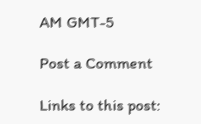AM GMT-5

Post a Comment

Links to this post: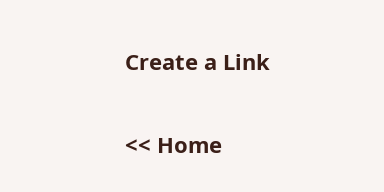Create a Link

<< Home